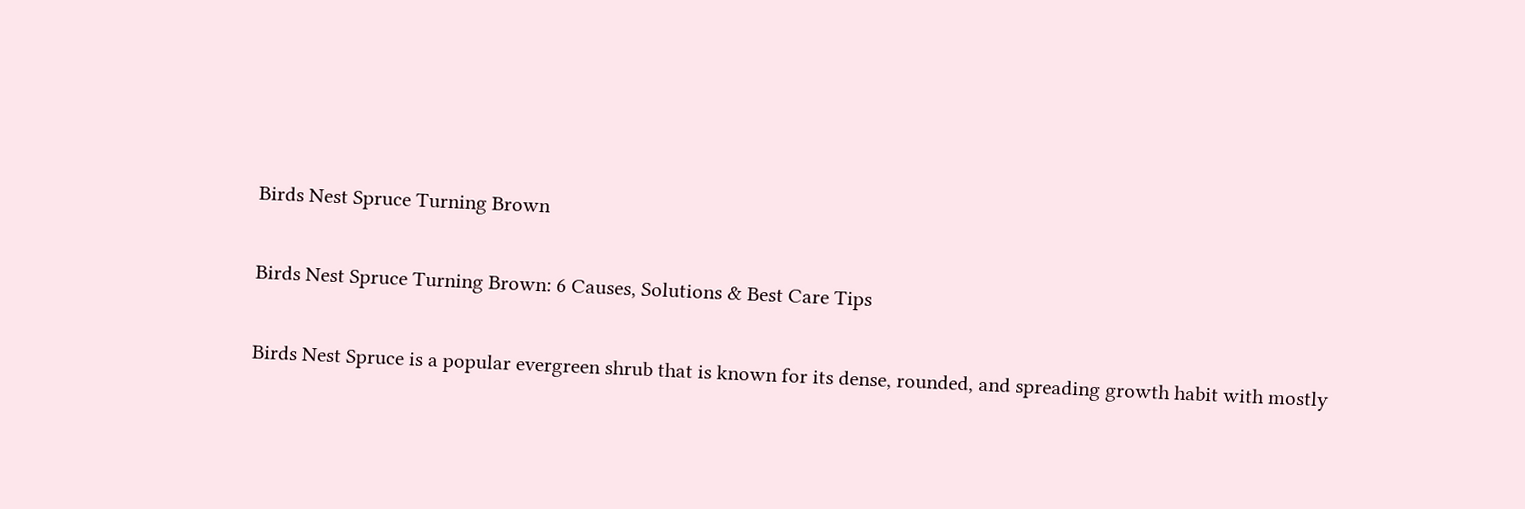Birds Nest Spruce Turning Brown

Birds Nest Spruce Turning Brown: 6 Causes, Solutions & Best Care Tips

Birds Nest Spruce is a popular evergreen shrub that is known for its dense, rounded, and spreading growth habit with mostly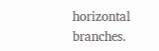horizontal branches.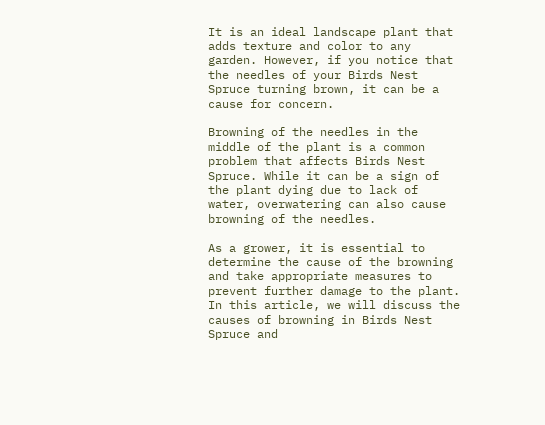It is an ideal landscape plant that adds texture and color to any garden. However, if you notice that the needles of your Birds Nest Spruce turning brown, it can be a cause for concern.

Browning of the needles in the middle of the plant is a common problem that affects Birds Nest Spruce. While it can be a sign of the plant dying due to lack of water, overwatering can also cause browning of the needles.

As a grower, it is essential to determine the cause of the browning and take appropriate measures to prevent further damage to the plant. In this article, we will discuss the causes of browning in Birds Nest Spruce and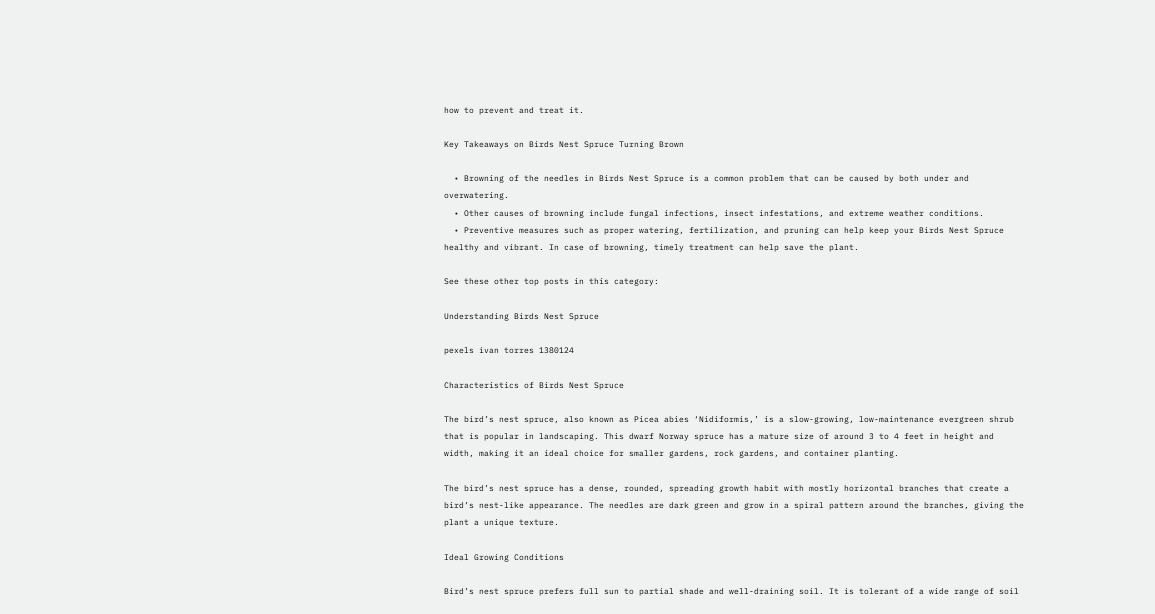how to prevent and treat it.

Key Takeaways on Birds Nest Spruce Turning Brown

  • Browning of the needles in Birds Nest Spruce is a common problem that can be caused by both under and overwatering.
  • Other causes of browning include fungal infections, insect infestations, and extreme weather conditions.
  • Preventive measures such as proper watering, fertilization, and pruning can help keep your Birds Nest Spruce healthy and vibrant. In case of browning, timely treatment can help save the plant.

See these other top posts in this category:

Understanding Birds Nest Spruce

pexels ivan torres 1380124

Characteristics of Birds Nest Spruce

The bird’s nest spruce, also known as Picea abies ‘Nidiformis,’ is a slow-growing, low-maintenance evergreen shrub that is popular in landscaping. This dwarf Norway spruce has a mature size of around 3 to 4 feet in height and width, making it an ideal choice for smaller gardens, rock gardens, and container planting.

The bird’s nest spruce has a dense, rounded, spreading growth habit with mostly horizontal branches that create a bird’s nest-like appearance. The needles are dark green and grow in a spiral pattern around the branches, giving the plant a unique texture.

Ideal Growing Conditions

Bird’s nest spruce prefers full sun to partial shade and well-draining soil. It is tolerant of a wide range of soil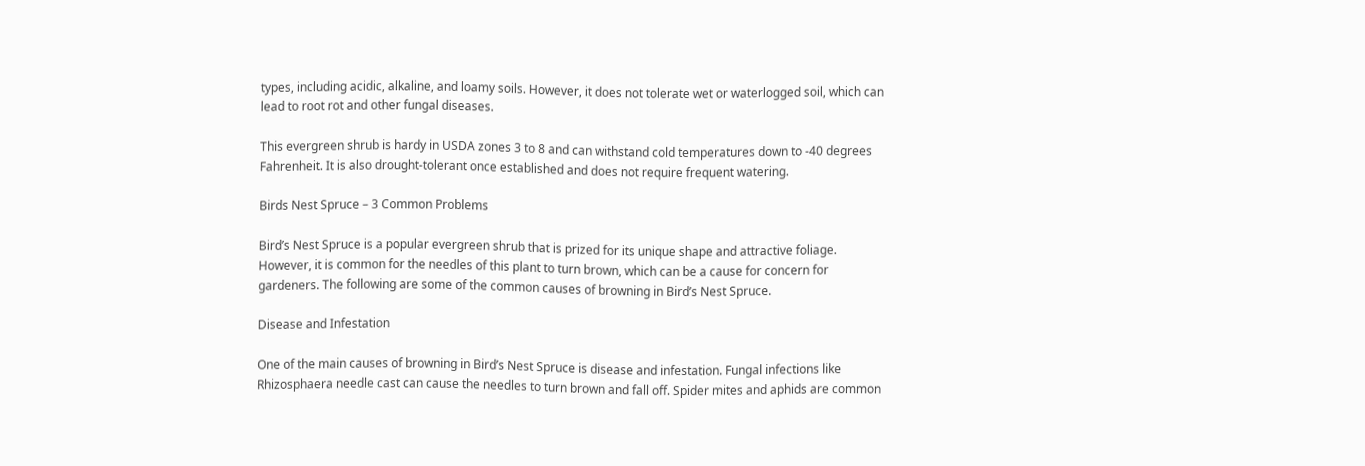types, including acidic, alkaline, and loamy soils. However, it does not tolerate wet or waterlogged soil, which can lead to root rot and other fungal diseases.

This evergreen shrub is hardy in USDA zones 3 to 8 and can withstand cold temperatures down to -40 degrees Fahrenheit. It is also drought-tolerant once established and does not require frequent watering.

Birds Nest Spruce – 3 Common Problems

Bird’s Nest Spruce is a popular evergreen shrub that is prized for its unique shape and attractive foliage. However, it is common for the needles of this plant to turn brown, which can be a cause for concern for gardeners. The following are some of the common causes of browning in Bird’s Nest Spruce.

Disease and Infestation

One of the main causes of browning in Bird’s Nest Spruce is disease and infestation. Fungal infections like Rhizosphaera needle cast can cause the needles to turn brown and fall off. Spider mites and aphids are common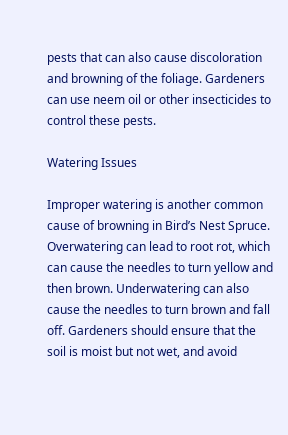pests that can also cause discoloration and browning of the foliage. Gardeners can use neem oil or other insecticides to control these pests.

Watering Issues

Improper watering is another common cause of browning in Bird’s Nest Spruce. Overwatering can lead to root rot, which can cause the needles to turn yellow and then brown. Underwatering can also cause the needles to turn brown and fall off. Gardeners should ensure that the soil is moist but not wet, and avoid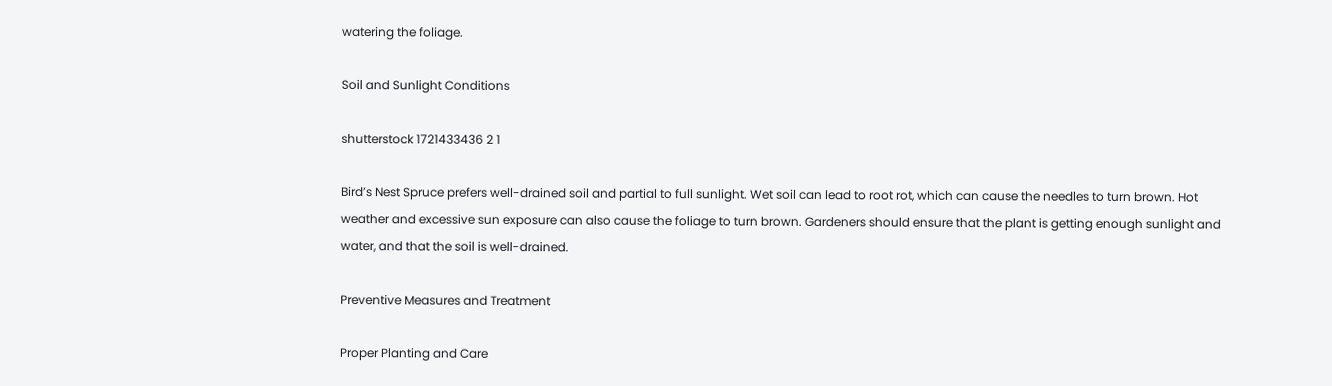watering the foliage.

Soil and Sunlight Conditions

shutterstock 1721433436 2 1

Bird’s Nest Spruce prefers well-drained soil and partial to full sunlight. Wet soil can lead to root rot, which can cause the needles to turn brown. Hot weather and excessive sun exposure can also cause the foliage to turn brown. Gardeners should ensure that the plant is getting enough sunlight and water, and that the soil is well-drained.

Preventive Measures and Treatment

Proper Planting and Care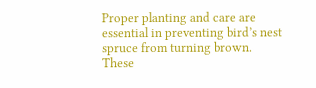Proper planting and care are essential in preventing bird’s nest spruce from turning brown. These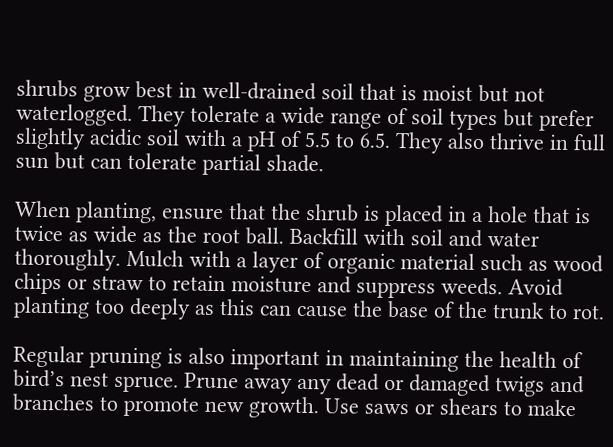shrubs grow best in well-drained soil that is moist but not waterlogged. They tolerate a wide range of soil types but prefer slightly acidic soil with a pH of 5.5 to 6.5. They also thrive in full sun but can tolerate partial shade.

When planting, ensure that the shrub is placed in a hole that is twice as wide as the root ball. Backfill with soil and water thoroughly. Mulch with a layer of organic material such as wood chips or straw to retain moisture and suppress weeds. Avoid planting too deeply as this can cause the base of the trunk to rot.

Regular pruning is also important in maintaining the health of bird’s nest spruce. Prune away any dead or damaged twigs and branches to promote new growth. Use saws or shears to make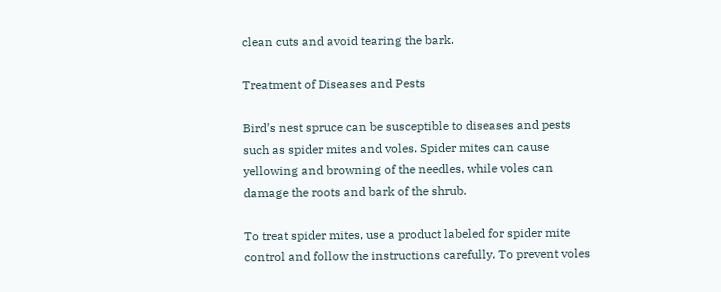clean cuts and avoid tearing the bark.

Treatment of Diseases and Pests

Bird’s nest spruce can be susceptible to diseases and pests such as spider mites and voles. Spider mites can cause yellowing and browning of the needles, while voles can damage the roots and bark of the shrub.

To treat spider mites, use a product labeled for spider mite control and follow the instructions carefully. To prevent voles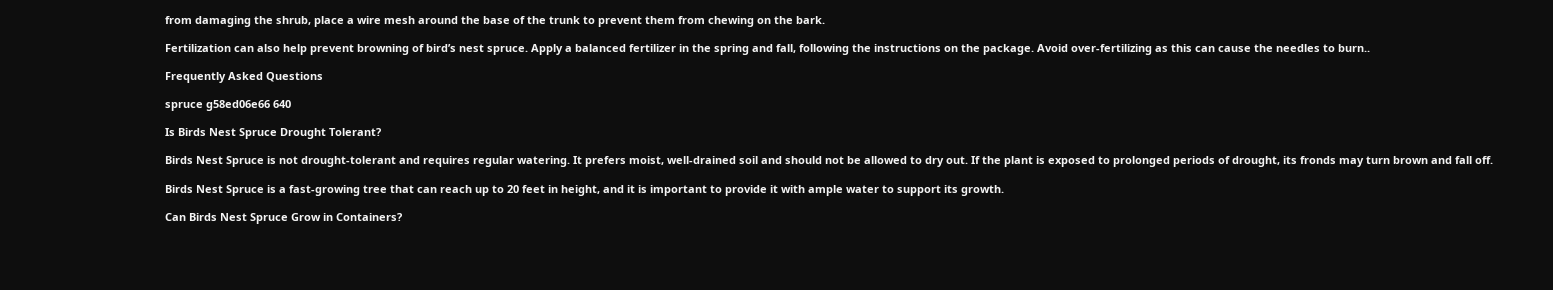from damaging the shrub, place a wire mesh around the base of the trunk to prevent them from chewing on the bark.

Fertilization can also help prevent browning of bird’s nest spruce. Apply a balanced fertilizer in the spring and fall, following the instructions on the package. Avoid over-fertilizing as this can cause the needles to burn..

Frequently Asked Questions

spruce g58ed06e66 640

Is Birds Nest Spruce Drought Tolerant?

Birds Nest Spruce is not drought-tolerant and requires regular watering. It prefers moist, well-drained soil and should not be allowed to dry out. If the plant is exposed to prolonged periods of drought, its fronds may turn brown and fall off.

Birds Nest Spruce is a fast-growing tree that can reach up to 20 feet in height, and it is important to provide it with ample water to support its growth.

Can Birds Nest Spruce Grow in Containers?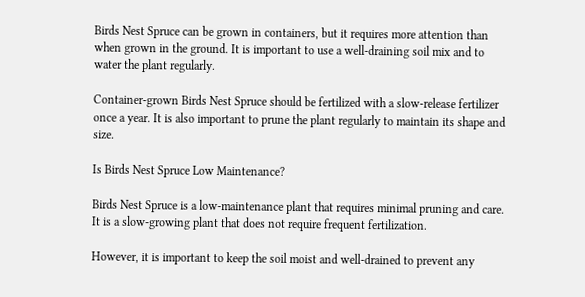Birds Nest Spruce can be grown in containers, but it requires more attention than when grown in the ground. It is important to use a well-draining soil mix and to water the plant regularly.

Container-grown Birds Nest Spruce should be fertilized with a slow-release fertilizer once a year. It is also important to prune the plant regularly to maintain its shape and size.

Is Birds Nest Spruce Low Maintenance?

Birds Nest Spruce is a low-maintenance plant that requires minimal pruning and care. It is a slow-growing plant that does not require frequent fertilization.

However, it is important to keep the soil moist and well-drained to prevent any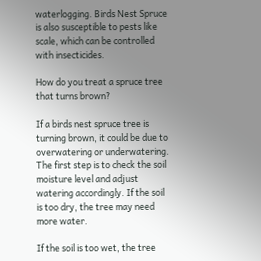waterlogging. Birds Nest Spruce is also susceptible to pests like scale, which can be controlled with insecticides.

How do you treat a spruce tree that turns brown?

If a birds nest spruce tree is turning brown, it could be due to overwatering or underwatering. The first step is to check the soil moisture level and adjust watering accordingly. If the soil is too dry, the tree may need more water.

If the soil is too wet, the tree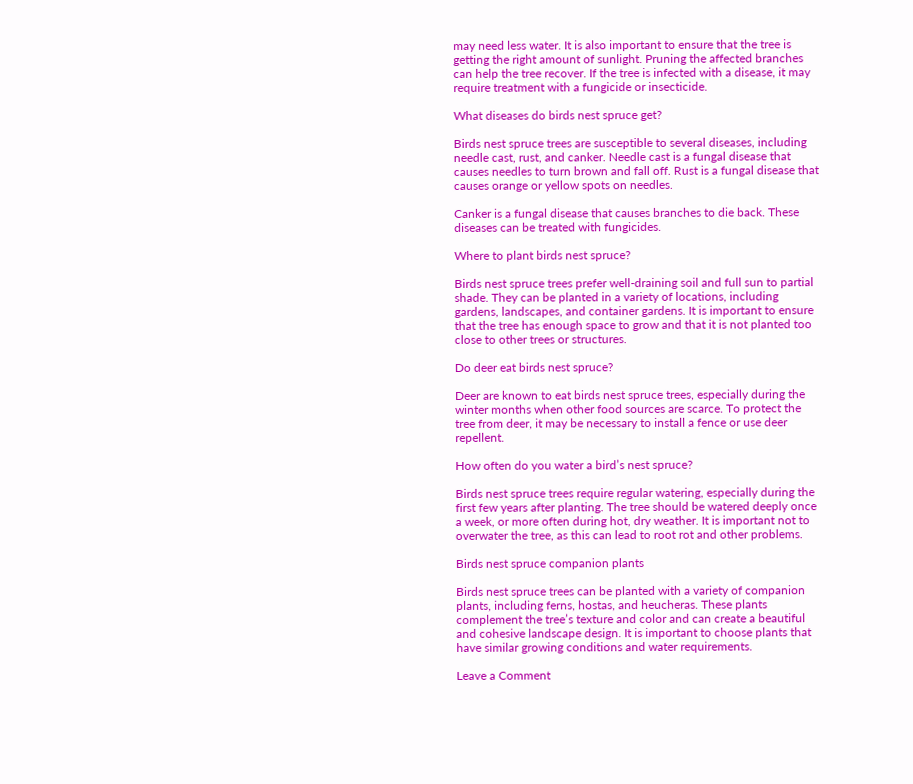may need less water. It is also important to ensure that the tree is getting the right amount of sunlight. Pruning the affected branches can help the tree recover. If the tree is infected with a disease, it may require treatment with a fungicide or insecticide.

What diseases do birds nest spruce get?

Birds nest spruce trees are susceptible to several diseases, including needle cast, rust, and canker. Needle cast is a fungal disease that causes needles to turn brown and fall off. Rust is a fungal disease that causes orange or yellow spots on needles.

Canker is a fungal disease that causes branches to die back. These diseases can be treated with fungicides.

Where to plant birds nest spruce?

Birds nest spruce trees prefer well-draining soil and full sun to partial shade. They can be planted in a variety of locations, including gardens, landscapes, and container gardens. It is important to ensure that the tree has enough space to grow and that it is not planted too close to other trees or structures.

Do deer eat birds nest spruce?

Deer are known to eat birds nest spruce trees, especially during the winter months when other food sources are scarce. To protect the tree from deer, it may be necessary to install a fence or use deer repellent.

How often do you water a bird’s nest spruce?

Birds nest spruce trees require regular watering, especially during the first few years after planting. The tree should be watered deeply once a week, or more often during hot, dry weather. It is important not to overwater the tree, as this can lead to root rot and other problems.

Birds nest spruce companion plants

Birds nest spruce trees can be planted with a variety of companion plants, including ferns, hostas, and heucheras. These plants complement the tree’s texture and color and can create a beautiful and cohesive landscape design. It is important to choose plants that have similar growing conditions and water requirements.

Leave a Comment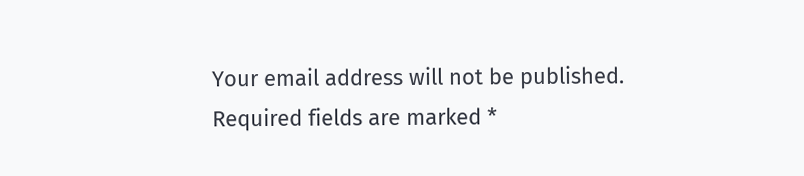Your email address will not be published. Required fields are marked *